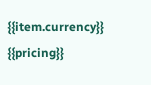{{item.currency}} {{pricing}}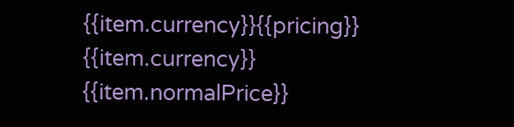{{item.currency}}{{pricing}} {{item.currency}} {{item.normalPrice}}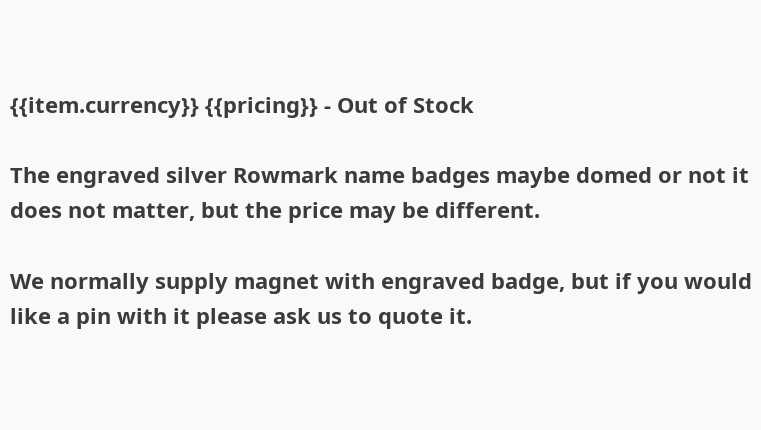{{item.currency}} {{pricing}} - Out of Stock

The engraved silver Rowmark name badges maybe domed or not it does not matter, but the price may be different.

We normally supply magnet with engraved badge, but if you would like a pin with it please ask us to quote it.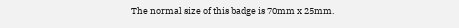The normal size of this badge is 70mm x 25mm.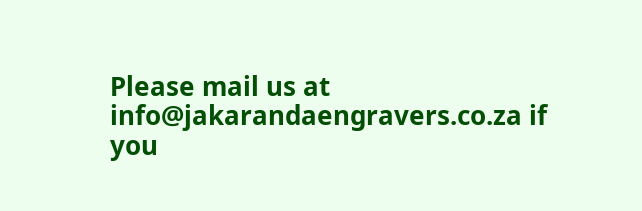Please mail us at info@jakarandaengravers.co.za if you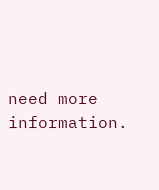need more information.